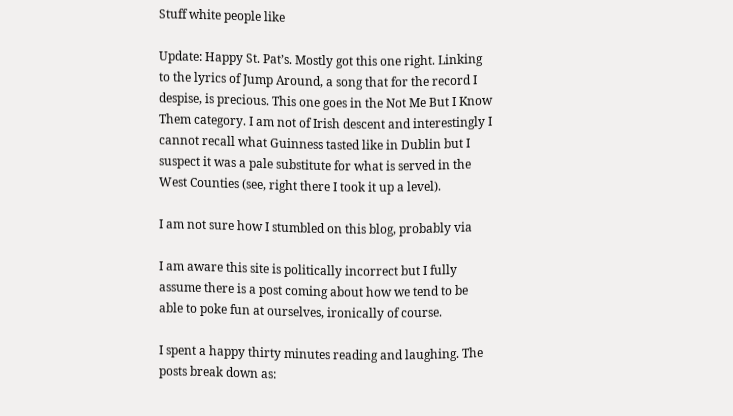Stuff white people like

Update: Happy St. Pat’s. Mostly got this one right. Linking to the lyrics of Jump Around, a song that for the record I despise, is precious. This one goes in the Not Me But I Know Them category. I am not of Irish descent and interestingly I cannot recall what Guinness tasted like in Dublin but I suspect it was a pale substitute for what is served in the West Counties (see, right there I took it up a level).

I am not sure how I stumbled on this blog, probably via

I am aware this site is politically incorrect but I fully assume there is a post coming about how we tend to be able to poke fun at ourselves, ironically of course.

I spent a happy thirty minutes reading and laughing. The posts break down as: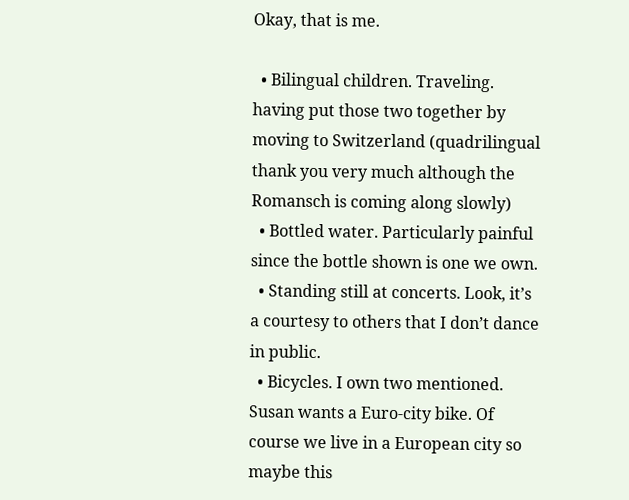Okay, that is me.

  • Bilingual children. Traveling. having put those two together by moving to Switzerland (quadrilingual thank you very much although the Romansch is coming along slowly)
  • Bottled water. Particularly painful since the bottle shown is one we own.
  • Standing still at concerts. Look, it’s a courtesy to others that I don’t dance in public.
  • Bicycles. I own two mentioned. Susan wants a Euro-city bike. Of course we live in a European city so maybe this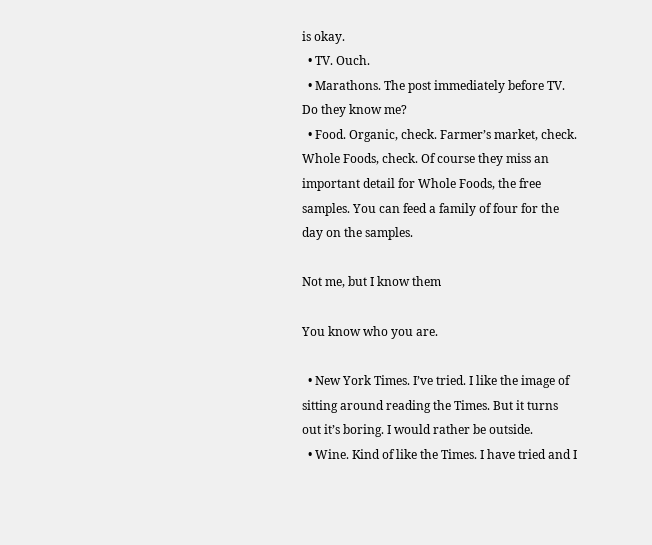is okay.
  • TV. Ouch.
  • Marathons. The post immediately before TV. Do they know me?
  • Food. Organic, check. Farmer’s market, check. Whole Foods, check. Of course they miss an important detail for Whole Foods, the free samples. You can feed a family of four for the day on the samples.

Not me, but I know them

You know who you are.

  • New York Times. I’ve tried. I like the image of sitting around reading the Times. But it turns out it’s boring. I would rather be outside.
  • Wine. Kind of like the Times. I have tried and I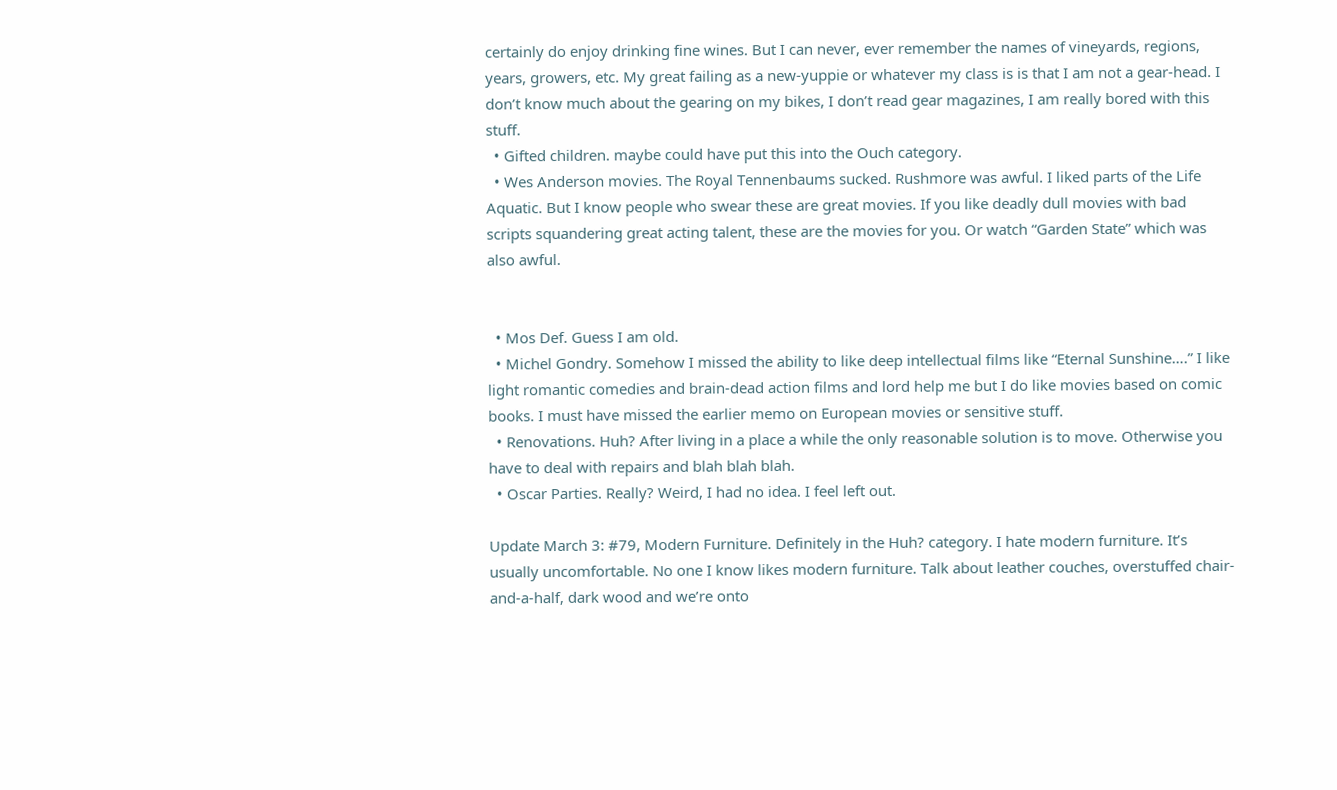certainly do enjoy drinking fine wines. But I can never, ever remember the names of vineyards, regions, years, growers, etc. My great failing as a new-yuppie or whatever my class is is that I am not a gear-head. I don’t know much about the gearing on my bikes, I don’t read gear magazines, I am really bored with this stuff.
  • Gifted children. maybe could have put this into the Ouch category.
  • Wes Anderson movies. The Royal Tennenbaums sucked. Rushmore was awful. I liked parts of the Life Aquatic. But I know people who swear these are great movies. If you like deadly dull movies with bad scripts squandering great acting talent, these are the movies for you. Or watch “Garden State” which was also awful.


  • Mos Def. Guess I am old.
  • Michel Gondry. Somehow I missed the ability to like deep intellectual films like “Eternal Sunshine….” I like light romantic comedies and brain-dead action films and lord help me but I do like movies based on comic books. I must have missed the earlier memo on European movies or sensitive stuff.
  • Renovations. Huh? After living in a place a while the only reasonable solution is to move. Otherwise you have to deal with repairs and blah blah blah.
  • Oscar Parties. Really? Weird, I had no idea. I feel left out.

Update March 3: #79, Modern Furniture. Definitely in the Huh? category. I hate modern furniture. It’s usually uncomfortable. No one I know likes modern furniture. Talk about leather couches, overstuffed chair-and-a-half, dark wood and we’re onto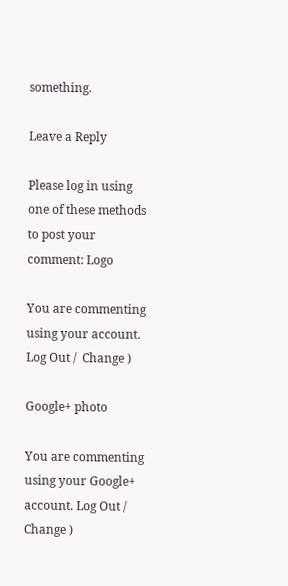something.

Leave a Reply

Please log in using one of these methods to post your comment: Logo

You are commenting using your account. Log Out /  Change )

Google+ photo

You are commenting using your Google+ account. Log Out /  Change )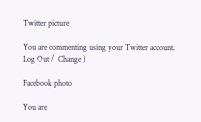Twitter picture

You are commenting using your Twitter account. Log Out /  Change )

Facebook photo

You are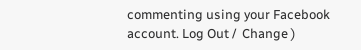commenting using your Facebook account. Log Out /  Change )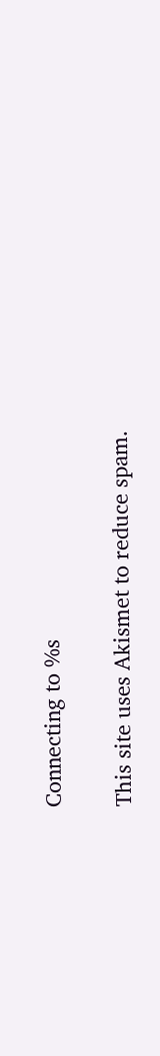Connecting to %s

This site uses Akismet to reduce spam.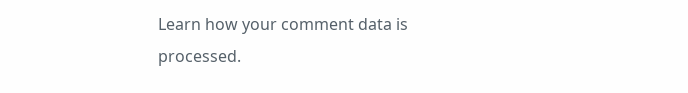Learn how your comment data is processed.